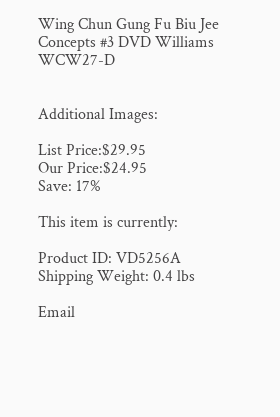Wing Chun Gung Fu Biu Jee Concepts #3 DVD Williams WCW27-D


Additional Images:

List Price:$29.95
Our Price:$24.95
Save: 17%

This item is currently:

Product ID: VD5256A
Shipping Weight: 0.4 lbs

Email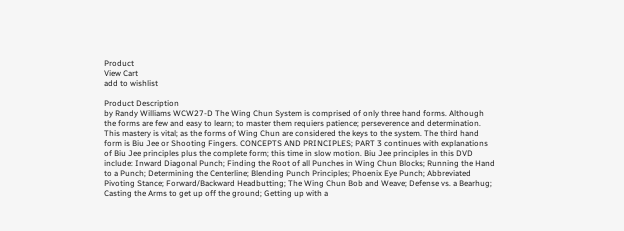Product
View Cart
add to wishlist

Product Description
by Randy Williams WCW27-D The Wing Chun System is comprised of only three hand forms. Although the forms are few and easy to learn; to master them requiers patience; perseverence and determination. This mastery is vital; as the forms of Wing Chun are considered the keys to the system. The third hand form is Biu Jee or Shooting Fingers. CONCEPTS AND PRINCIPLES; PART 3 continues with explanations of Biu Jee principles plus the complete form; this time in slow motion. Biu Jee principles in this DVD include: Inward Diagonal Punch; Finding the Root of all Punches in Wing Chun Blocks; Running the Hand to a Punch; Determining the Centerline; Blending Punch Principles; Phoenix Eye Punch; Abbreviated Pivoting Stance; Forward/Backward Headbutting; The Wing Chun Bob and Weave; Defense vs. a Bearhug; Casting the Arms to get up off the ground; Getting up with a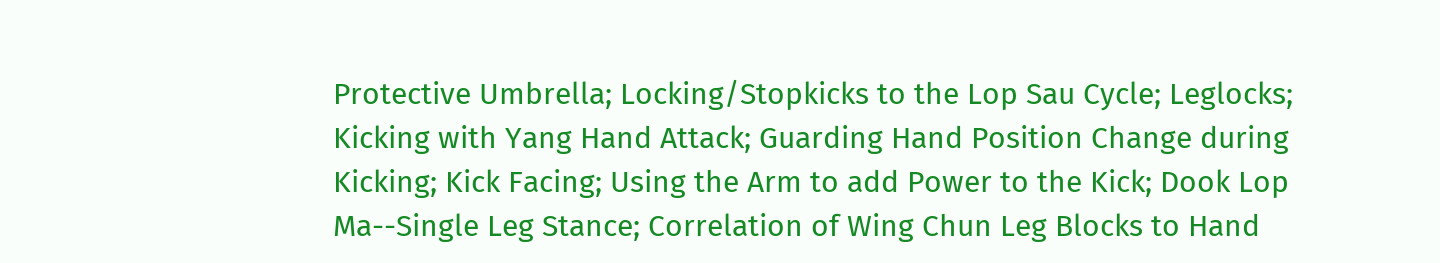Protective Umbrella; Locking/Stopkicks to the Lop Sau Cycle; Leglocks; Kicking with Yang Hand Attack; Guarding Hand Position Change during Kicking; Kick Facing; Using the Arm to add Power to the Kick; Dook Lop Ma--Single Leg Stance; Correlation of Wing Chun Leg Blocks to Hand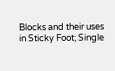Blocks and their uses in Sticky Foot; Single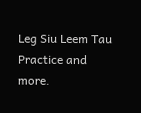Leg Siu Leem Tau Practice and more.